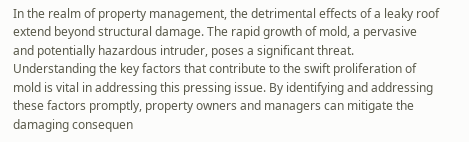In the realm of property management, the detrimental effects of a leaky roof extend beyond structural damage. The rapid growth of mold, a pervasive and potentially hazardous intruder, poses a significant threat. Understanding the key factors that contribute to the swift proliferation of mold is vital in addressing this pressing issue. By identifying and addressing these factors promptly, property owners and managers can mitigate the damaging consequen